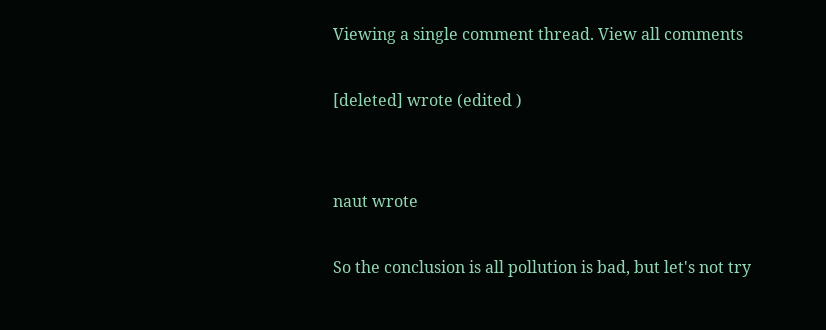Viewing a single comment thread. View all comments

[deleted] wrote (edited )


naut wrote

So the conclusion is all pollution is bad, but let's not try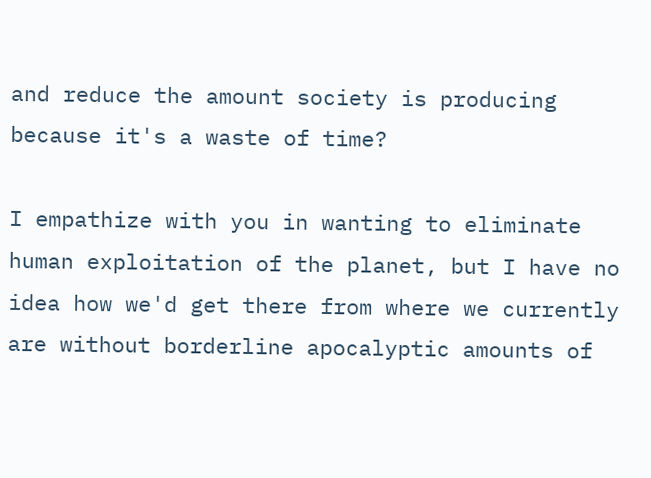and reduce the amount society is producing because it's a waste of time?

I empathize with you in wanting to eliminate human exploitation of the planet, but I have no idea how we'd get there from where we currently are without borderline apocalyptic amounts of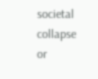societal collapse or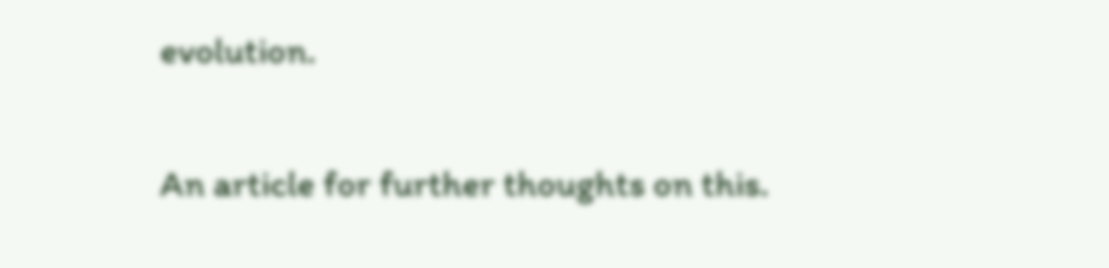evolution.

An article for further thoughts on this.